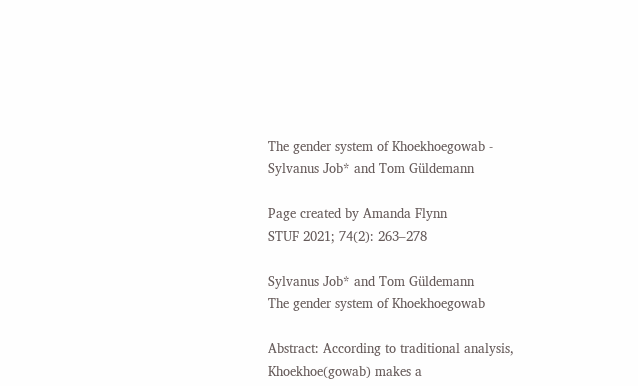The gender system of Khoekhoegowab - Sylvanus Job* and Tom Güldemann

Page created by Amanda Flynn
STUF 2021; 74(2): 263–278

Sylvanus Job* and Tom Güldemann
The gender system of Khoekhoegowab

Abstract: According to traditional analysis, Khoekhoe(gowab) makes a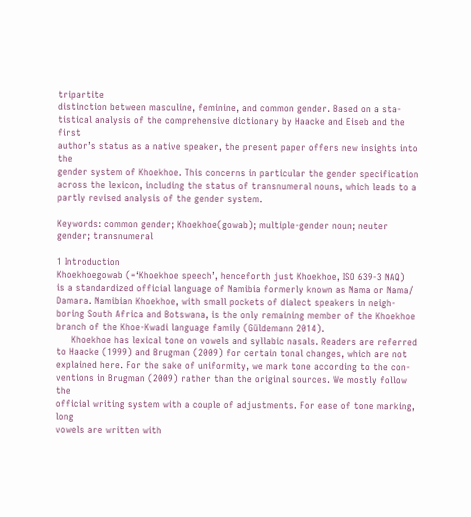tripartite
distinction between masculine, feminine, and common gender. Based on a sta-
tistical analysis of the comprehensive dictionary by Haacke and Eiseb and the first
author’s status as a native speaker, the present paper offers new insights into the
gender system of Khoekhoe. This concerns in particular the gender specification
across the lexicon, including the status of transnumeral nouns, which leads to a
partly revised analysis of the gender system.

Keywords: common gender; Khoekhoe(gowab); multiple-gender noun; neuter
gender; transnumeral

1 Introduction
Khoekhoegowab (=‘Khoekhoe speech’, henceforth just Khoekhoe, ISO 639-3 NAQ)
is a standardized official language of Namibia formerly known as Nama or Nama/
Damara. Namibian Khoekhoe, with small pockets of dialect speakers in neigh-
boring South Africa and Botswana, is the only remaining member of the Khoekhoe
branch of the Khoe-Kwadi language family (Güldemann 2014).
     Khoekhoe has lexical tone on vowels and syllabic nasals. Readers are referred
to Haacke (1999) and Brugman (2009) for certain tonal changes, which are not
explained here. For the sake of uniformity, we mark tone according to the con-
ventions in Brugman (2009) rather than the original sources. We mostly follow the
official writing system with a couple of adjustments. For ease of tone marking, long
vowels are written with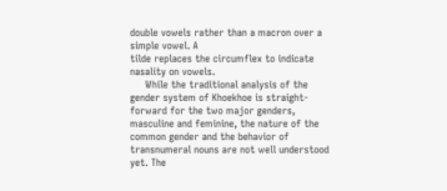double vowels rather than a macron over a simple vowel. A
tilde replaces the circumflex to indicate nasality on vowels.
     While the traditional analysis of the gender system of Khoekhoe is straight-
forward for the two major genders, masculine and feminine, the nature of the
common gender and the behavior of transnumeral nouns are not well understood
yet. The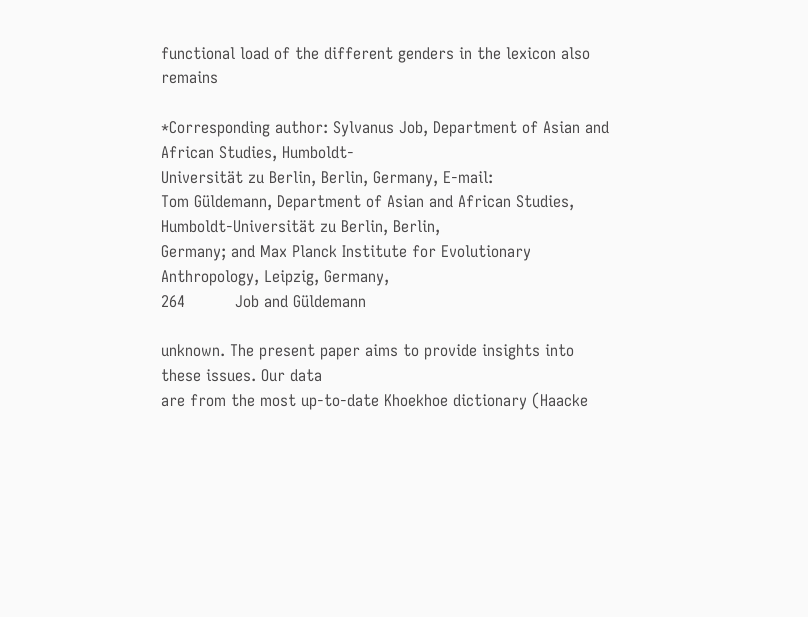functional load of the different genders in the lexicon also remains

*Corresponding author: Sylvanus Job, Department of Asian and African Studies, Humboldt-
Universität zu Berlin, Berlin, Germany, E-mail:
Tom Güldemann, Department of Asian and African Studies, Humboldt-Universität zu Berlin, Berlin,
Germany; and Max Planck Institute for Evolutionary Anthropology, Leipzig, Germany,
264          Job and Güldemann

unknown. The present paper aims to provide insights into these issues. Our data
are from the most up-to-date Khoekhoe dictionary (Haacke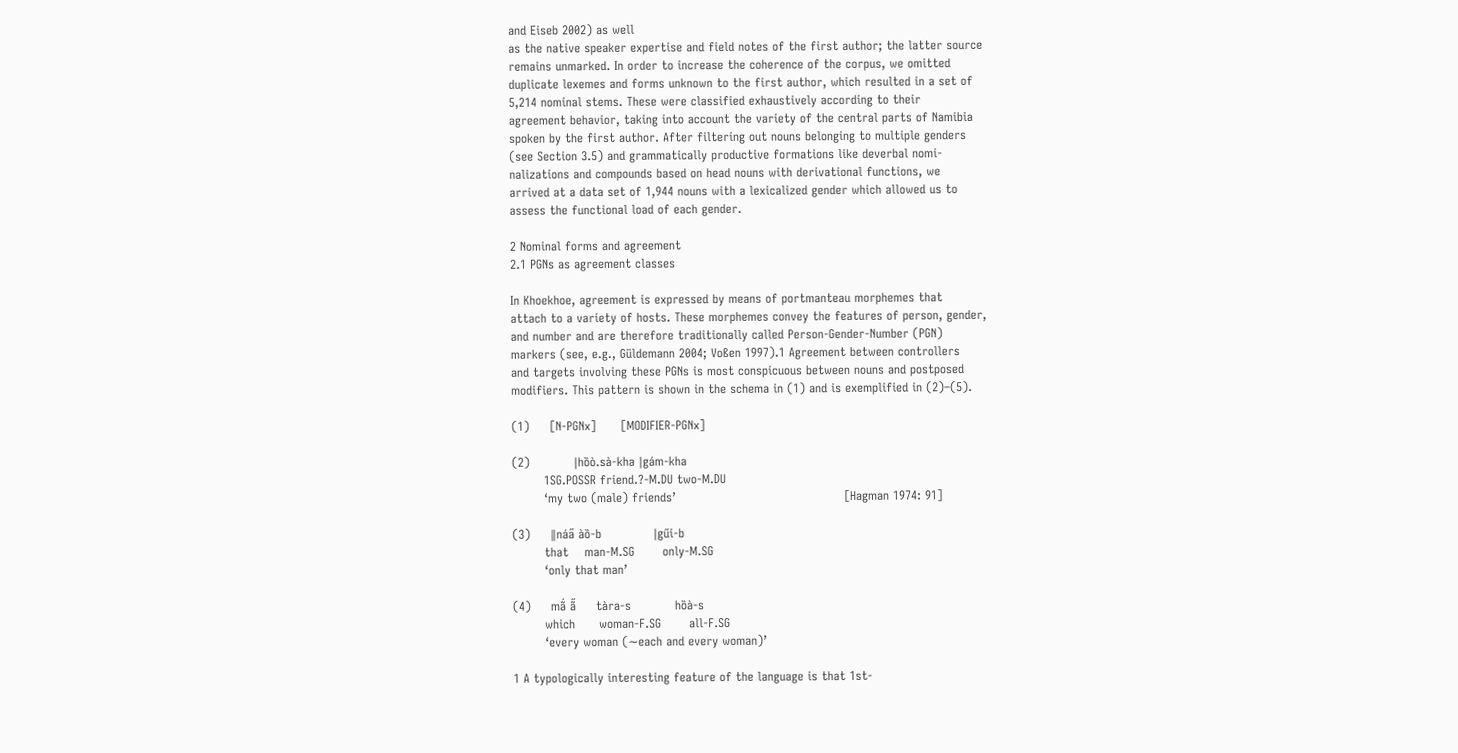and Eiseb 2002) as well
as the native speaker expertise and field notes of the first author; the latter source
remains unmarked. In order to increase the coherence of the corpus, we omitted
duplicate lexemes and forms unknown to the first author, which resulted in a set of
5,214 nominal stems. These were classified exhaustively according to their
agreement behavior, taking into account the variety of the central parts of Namibia
spoken by the first author. After filtering out nouns belonging to multiple genders
(see Section 3.5) and grammatically productive formations like deverbal nomi-
nalizations and compounds based on head nouns with derivational functions, we
arrived at a data set of 1,944 nouns with a lexicalized gender which allowed us to
assess the functional load of each gender.

2 Nominal forms and agreement
2.1 PGNs as agreement classes

In Khoekhoe, agreement is expressed by means of portmanteau morphemes that
attach to a variety of hosts. These morphemes convey the features of person, gender,
and number and are therefore traditionally called Person-Gender-Number (PGN)
markers (see, e.g., Güldemann 2004; Voßen 1997).1 Agreement between controllers
and targets involving these PGNs is most conspicuous between nouns and postposed
modifiers. This pattern is shown in the schema in (1) and is exemplified in (2)–(5).

(1)     [N-PGNx]      [MODIFIER-PGNx]

(2)           ǀhȍò.sà-kha ǀgám-kha
        1SG.POSSR friend.?-M.DU two-M.DU
        ‘my two (male) friends’                                          [Hagman 1974: 91]

(3)     ǁnáa̋ àȍ-b             ǀgűi-b
        that    man-M.SG       only-M.SG
        ‘only that man’

(4)     mã́ ã̋     tàra-s           hȍà-s
        which      woman-F.SG       all-F.SG
        ‘every woman (∼each and every woman)’

1 A typologically interesting feature of the language is that 1st-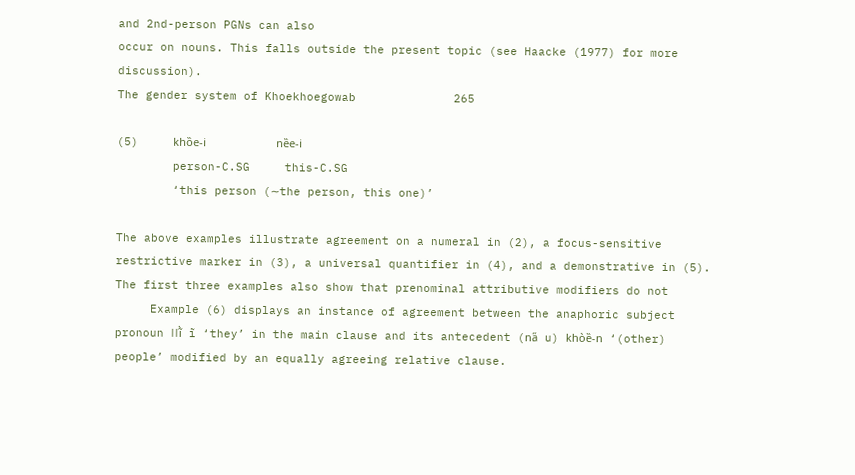and 2nd-person PGNs can also
occur on nouns. This falls outside the present topic (see Haacke (1977) for more discussion).
The gender system of Khoekhoegowab              265

(5)     khȍe-i          nȅe-i
        person-C.SG     this-C.SG
        ‘this person (∼the person, this one)’

The above examples illustrate agreement on a numeral in (2), a focus-sensitive
restrictive marker in (3), a universal quantifier in (4), and a demonstrative in (5).
The first three examples also show that prenominal attributive modifiers do not
     Example (6) displays an instance of agreement between the anaphoric subject
pronoun ǀǀĩ̀ ĩ ‘they’ in the main clause and its antecedent (na̋ u) khòȅ-n ‘(other)
people’ modified by an equally agreeing relative clause.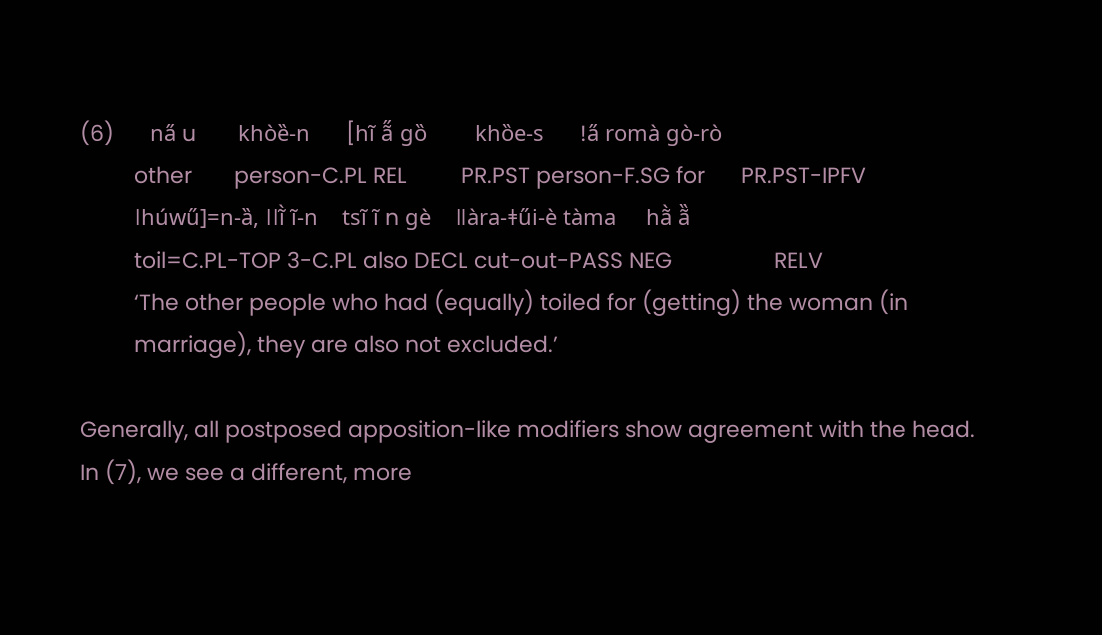(6)      na̋ u       khòȅ-n      [hĩ ã̋ gȍ        khȍe-s      !a̋ romà gò-rò
         other       person-C.PL REL         PR.PST person-F.SG for      PR.PST-IPFV
         ǀhúwű]=n-ȁ, ǀǀĩ̀ ĩ-n    tsĩ ĩ n gè    ǁàra-ǂűi-è tàma     hã̀ ã̏
         toil=C.PL-TOP 3-C.PL also DECL cut-out-PASS NEG                 RELV
         ‘The other people who had (equally) toiled for (getting) the woman (in
         marriage), they are also not excluded.’

Generally, all postposed apposition-like modifiers show agreement with the head.
In (7), we see a different, more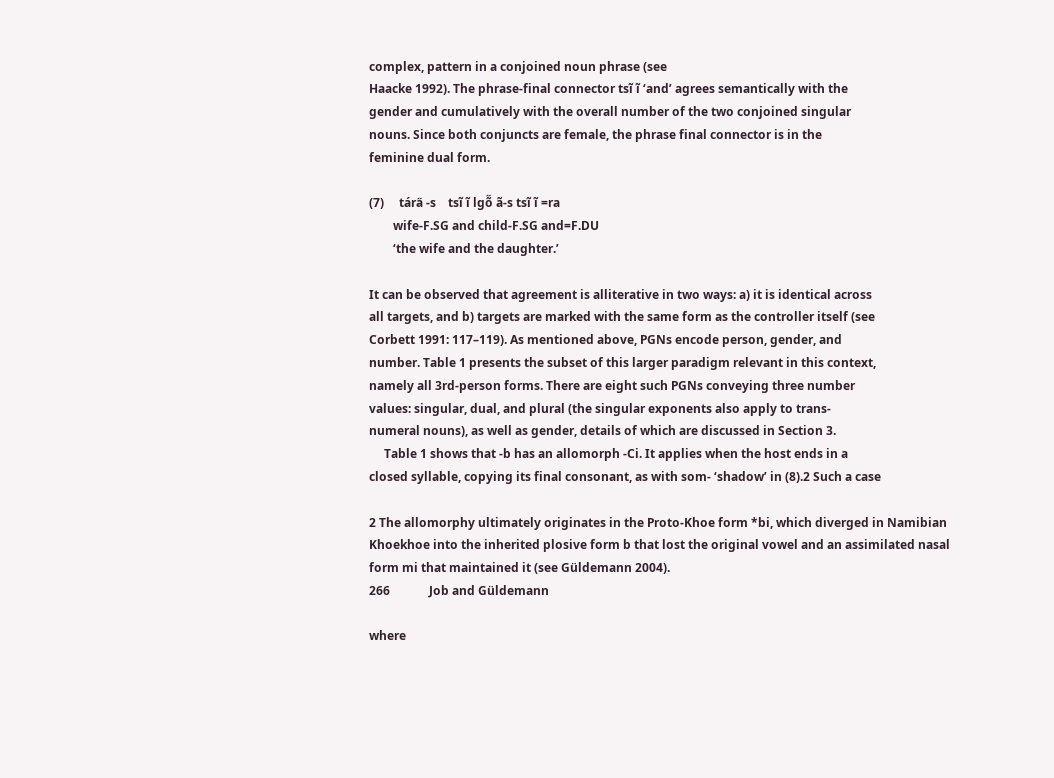complex, pattern in a conjoined noun phrase (see
Haacke 1992). The phrase-final connector tsĩ ĩ ‘and’ agrees semantically with the
gender and cumulatively with the overall number of the two conjoined singular
nouns. Since both conjuncts are female, the phrase final connector is in the
feminine dual form.

(7)     tára̋ -s    tsĩ ĩ lgõ̋ ã-s tsĩ ĩ =ra
        wife-F.SG and child-F.SG and=F.DU
        ‘the wife and the daughter.’

It can be observed that agreement is alliterative in two ways: a) it is identical across
all targets, and b) targets are marked with the same form as the controller itself (see
Corbett 1991: 117–119). As mentioned above, PGNs encode person, gender, and
number. Table 1 presents the subset of this larger paradigm relevant in this context,
namely all 3rd-person forms. There are eight such PGNs conveying three number
values: singular, dual, and plural (the singular exponents also apply to trans-
numeral nouns), as well as gender, details of which are discussed in Section 3.
     Table 1 shows that -b has an allomorph -Ci. It applies when the host ends in a
closed syllable, copying its final consonant, as with som- ‘shadow’ in (8).2 Such a case

2 The allomorphy ultimately originates in the Proto-Khoe form *bi, which diverged in Namibian
Khoekhoe into the inherited plosive form b that lost the original vowel and an assimilated nasal
form mi that maintained it (see Güldemann 2004).
266             Job and Güldemann

where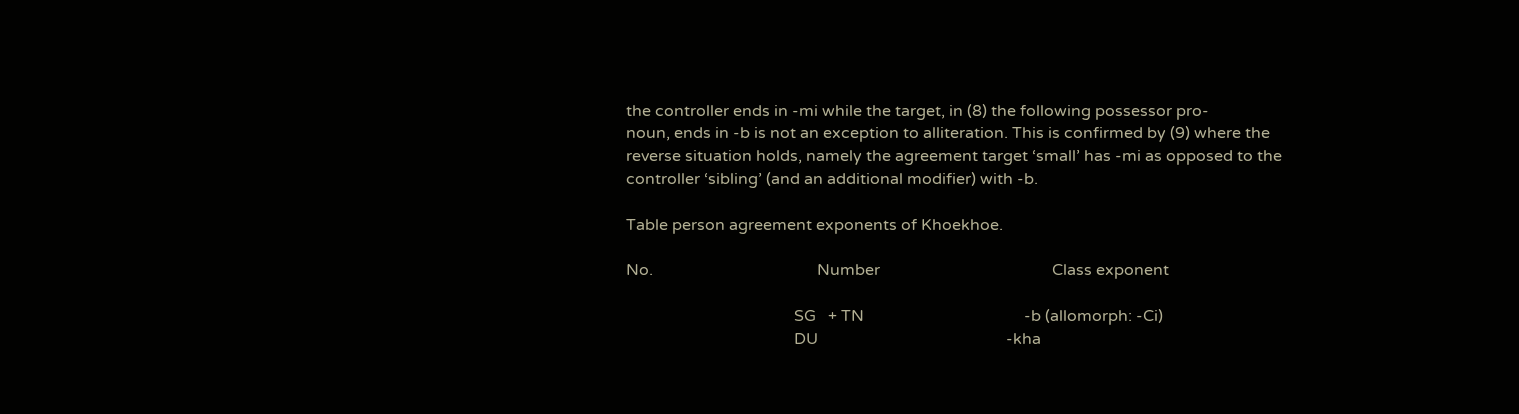the controller ends in -mi while the target, in (8) the following possessor pro-
noun, ends in -b is not an exception to alliteration. This is confirmed by (9) where the
reverse situation holds, namely the agreement target ‘small’ has -mi as opposed to the
controller ‘sibling’ (and an additional modifier) with -b.

Table person agreement exponents of Khoekhoe.

No.                                         Number                                           Class exponent

                                          SG   + TN                                        -b (allomorph: -Ci)
                                          DU                                               -kha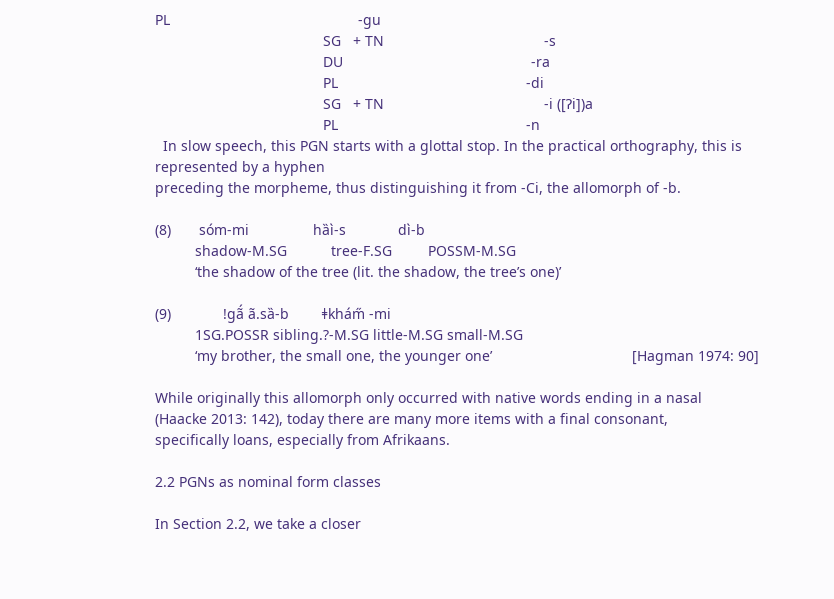PL                                               -gu
                                          SG   + TN                                        -s
                                          DU                                               -ra
                                          PL                                               -di
                                          SG   + TN                                        -i ([Ɂi])a
                                          PL                                               -n
  In slow speech, this PGN starts with a glottal stop. In the practical orthography, this is represented by a hyphen
preceding the morpheme, thus distinguishing it from -Ci, the allomorph of -b.

(8)       sóm-mi                hȁì-s             dì-b
          shadow-M.SG           tree-F.SG         POSSM-M.SG
          ‘the shadow of the tree (lit. the shadow, the tree’s one)’

(9)             !gã́ ã.sȁ-b        ǂkhám̋ -mi
          1SG.POSSR sibling.?-M.SG little-M.SG small-M.SG
          ‘my brother, the small one, the younger one’                                   [Hagman 1974: 90]

While originally this allomorph only occurred with native words ending in a nasal
(Haacke 2013: 142), today there are many more items with a final consonant,
specifically loans, especially from Afrikaans.

2.2 PGNs as nominal form classes

In Section 2.2, we take a closer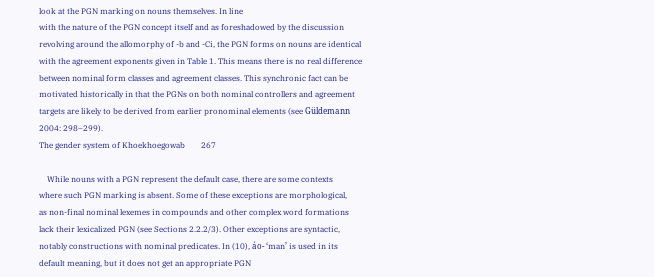look at the PGN marking on nouns themselves. In line
with the nature of the PGN concept itself and as foreshadowed by the discussion
revolving around the allomorphy of -b and -Ci, the PGN forms on nouns are identical
with the agreement exponents given in Table 1. This means there is no real difference
between nominal form classes and agreement classes. This synchronic fact can be
motivated historically in that the PGNs on both nominal controllers and agreement
targets are likely to be derived from earlier pronominal elements (see Güldemann
2004: 298–299).
The gender system of Khoekhoegowab        267

    While nouns with a PGN represent the default case, there are some contexts
where such PGN marking is absent. Some of these exceptions are morphological,
as non-final nominal lexemes in compounds and other complex word formations
lack their lexicalized PGN (see Sections 2.2.2/3). Other exceptions are syntactic,
notably constructions with nominal predicates. In (10), áo- ‘man’ is used in its
default meaning, but it does not get an appropriate PGN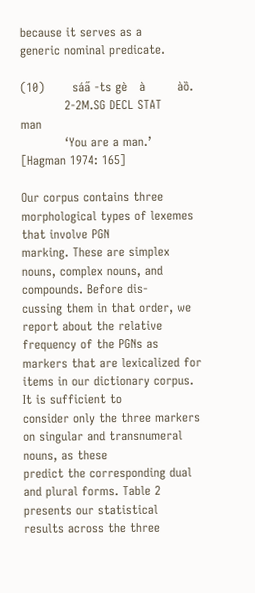because it serves as a
generic nominal predicate.

(10)       sáa̋ -ts gè   à        àȍ.
           2-2M.SG DECL STAT       man
           ‘You are a man.’                                          [Hagman 1974: 165]

Our corpus contains three morphological types of lexemes that involve PGN
marking. These are simplex nouns, complex nouns, and compounds. Before dis-
cussing them in that order, we report about the relative frequency of the PGNs as
markers that are lexicalized for items in our dictionary corpus. It is sufficient to
consider only the three markers on singular and transnumeral nouns, as these
predict the corresponding dual and plural forms. Table 2 presents our statistical
results across the three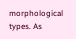morphological types. As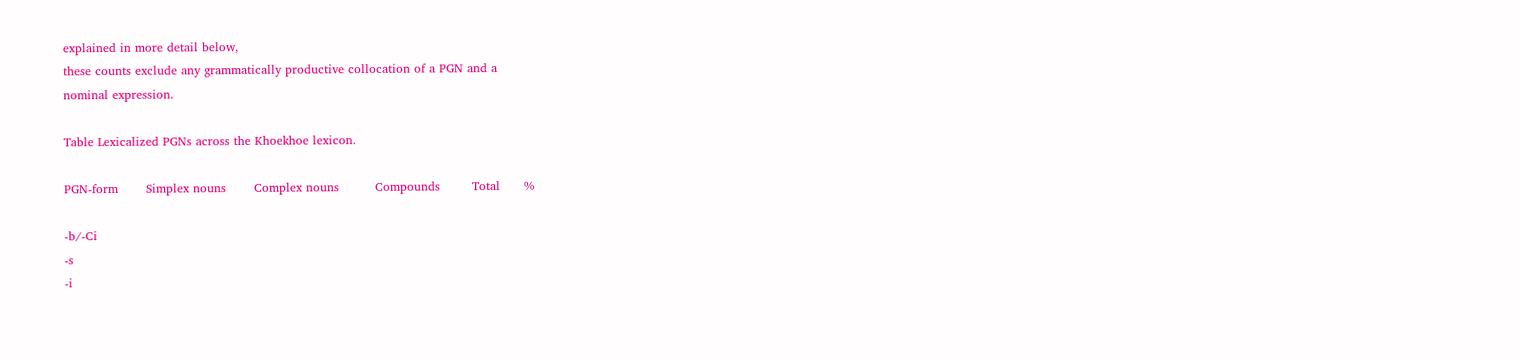explained in more detail below,
these counts exclude any grammatically productive collocation of a PGN and a
nominal expression.

Table Lexicalized PGNs across the Khoekhoe lexicon.

PGN-form       Simplex nouns       Complex nouns         Compounds        Total      %

-b/-Ci
-s
-i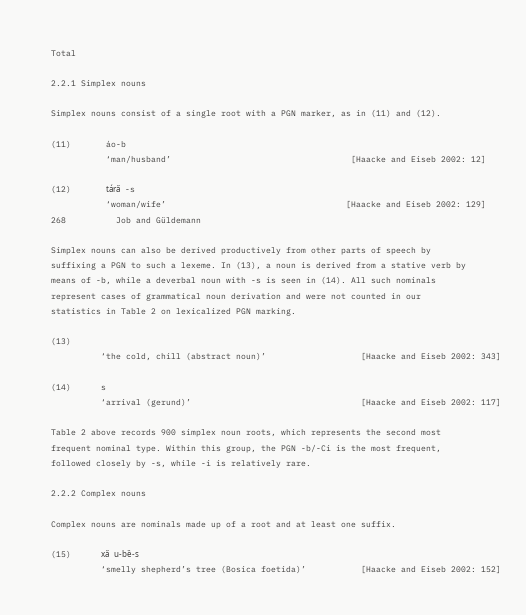Total

2.2.1 Simplex nouns

Simplex nouns consist of a single root with a PGN marker, as in (11) and (12).

(11)       áo-b
           ‘man/husband’                                    [Haacke and Eiseb 2002: 12]

(12)       tára̋ -s
           ‘woman/wife’                                    [Haacke and Eiseb 2002: 129]
268          Job and Güldemann

Simplex nouns can also be derived productively from other parts of speech by
suffixing a PGN to such a lexeme. In (13), a noun is derived from a stative verb by
means of -b, while a deverbal noun with -s is seen in (14). All such nominals
represent cases of grammatical noun derivation and were not counted in our
statistics in Table 2 on lexicalized PGN marking.

(13)
          ‘the cold, chill (abstract noun)’                   [Haacke and Eiseb 2002: 343]

(14)      s
          ‘arrival (gerund)’                                  [Haacke and Eiseb 2002: 117]

Table 2 above records 900 simplex noun roots, which represents the second most
frequent nominal type. Within this group, the PGN -b/-Ci is the most frequent,
followed closely by -s, while -i is relatively rare.

2.2.2 Complex nouns

Complex nouns are nominals made up of a root and at least one suffix.

(15)      xa̋ u-bȅ-s
          ‘smelly shepherd’s tree (Bosica foetida)’           [Haacke and Eiseb 2002: 152]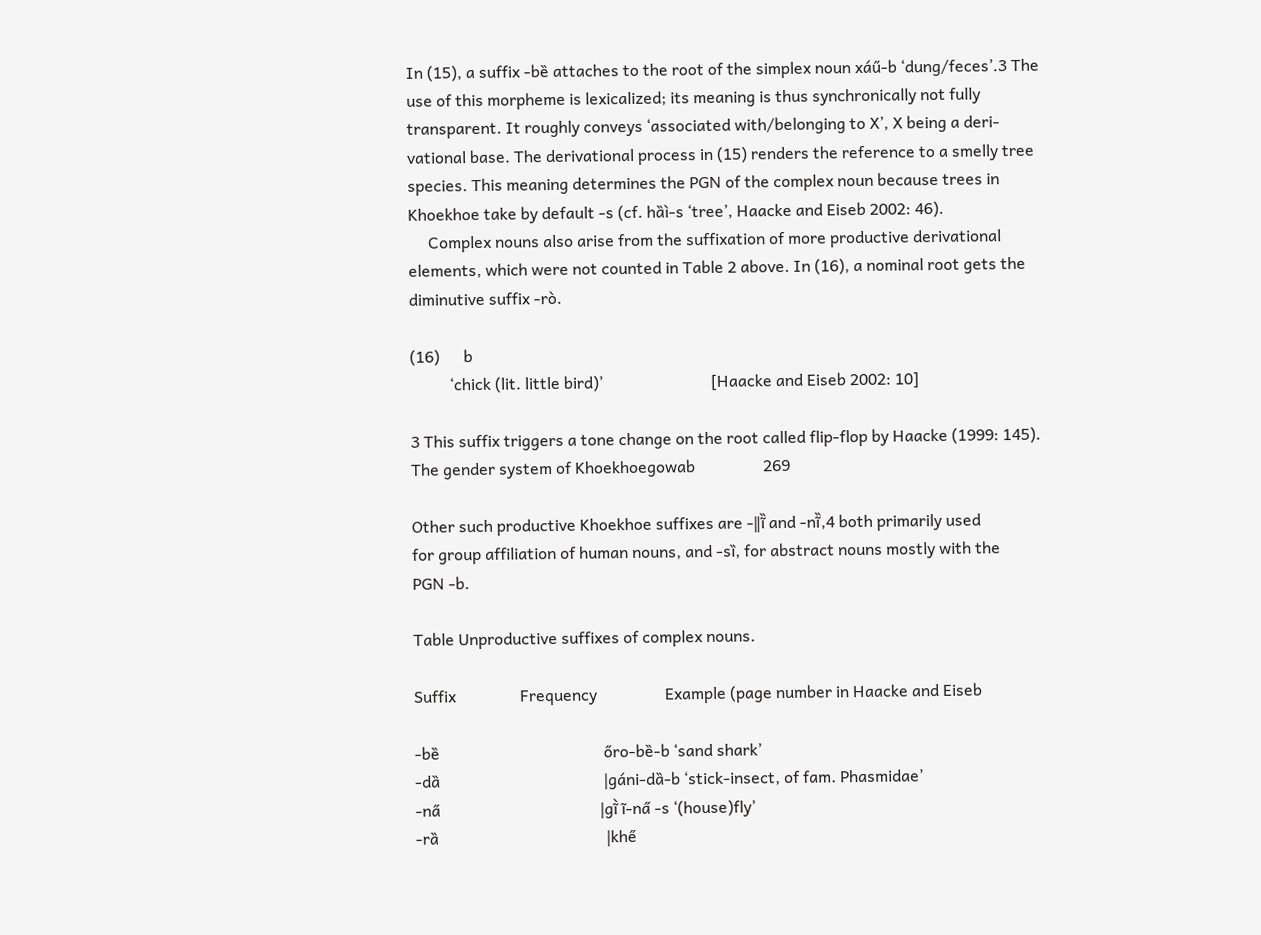In (15), a suffix -bȅ attaches to the root of the simplex noun xáű-b ‘dung/feces’.3 The
use of this morpheme is lexicalized; its meaning is thus synchronically not fully
transparent. It roughly conveys ‘associated with/belonging to X’, X being a deri-
vational base. The derivational process in (15) renders the reference to a smelly tree
species. This meaning determines the PGN of the complex noun because trees in
Khoekhoe take by default -s (cf. hȁì-s ‘tree’, Haacke and Eiseb 2002: 46).
     Complex nouns also arise from the suffixation of more productive derivational
elements, which were not counted in Table 2 above. In (16), a nominal root gets the
diminutive suffix -rò.

(16)      b
          ‘chick (lit. little bird)’                           [Haacke and Eiseb 2002: 10]

3 This suffix triggers a tone change on the root called flip-flop by Haacke (1999: 145).
The gender system of Khoekhoegowab                 269

Other such productive Khoekhoe suffixes are -ǁĩ̏ and -nĩ̏,4 both primarily used
for group affiliation of human nouns, and -sȉ, for abstract nouns mostly with the
PGN -b.

Table Unproductive suffixes of complex nouns.

Suffix                Frequency                 Example (page number in Haacke and Eiseb

-bȅ                                         őro-bȅ-b ‘sand shark’
-dȁ                                         ǀgáni-dȁ-b ‘stick-insect, of fam. Phasmidae’
-na̋                                        ǀgĩ̀ ĩ-na̋ -s ‘(house)fly’
-rȁ                                          ǀkhe̋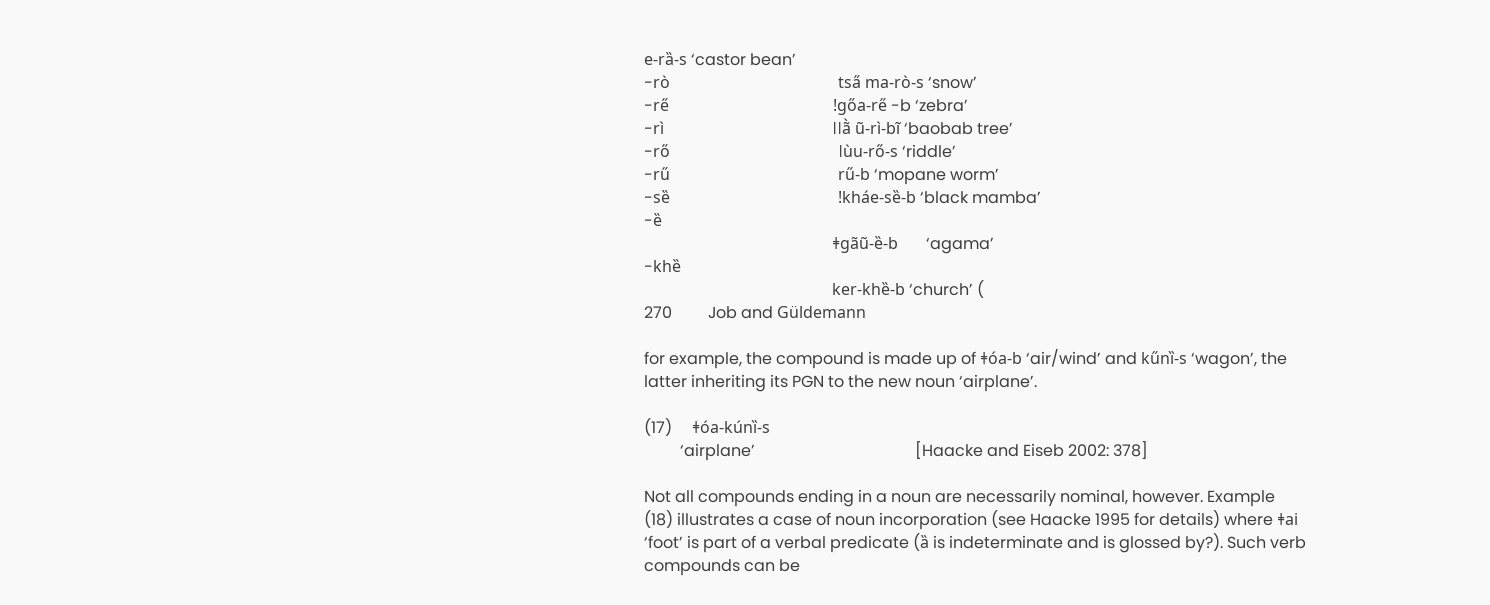e-rȁ-s ‘castor bean’
-rò                                          tsa̋ ma-rò-s ‘snow’
-re̋                                         ǃgőa-re̋ -b ‘zebra’
-rì                                          ǀǀã̀ ũ-rì-bĩ ‘baobab tree’
-rő                                          ǀùu-rő-s ‘riddle’
-rű                                          rű-b ‘mopane worm’
-sȅ                                          ǃkháe-sȅ-b ‘black mamba’
-ȅ
                                               ǂgãũ-ȅ-b       ‘agama’
-khȅ
                                               ker-khȅ-b ‘church’ (
270         Job and Güldemann

for example, the compound is made up of ǂóa-b ‘air/wind’ and kűnȉ-s ‘wagon’, the
latter inheriting its PGN to the new noun ‘airplane’.

(17)     ǂóa-kúnȉ-s
         ‘airplane’                                        [Haacke and Eiseb 2002: 378]

Not all compounds ending in a noun are necessarily nominal, however. Example
(18) illustrates a case of noun incorporation (see Haacke 1995 for details) where ǂai
‘foot’ is part of a verbal predicate (ȁ is indeterminate and is glossed by?). Such verb
compounds can be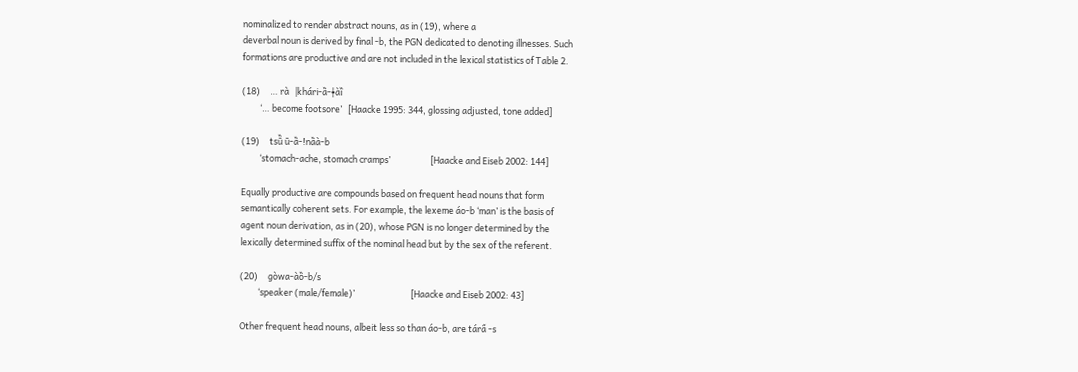nominalized to render abstract nouns, as in (19), where a
deverbal noun is derived by final -b, the PGN dedicated to denoting illnesses. Such
formations are productive and are not included in the lexical statistics of Table 2.

(18)     … rà   ǀkhári-ȁ-ǂàȉ
         ‘… become footsore’   [Haacke 1995: 344, glossing adjusted, tone added]

(19)     tsũ̏ ũ-ȁ-!nȁà-b
         ‘stomach-ache, stomach cramps’                    [Haacke and Eiseb 2002: 144]

Equally productive are compounds based on frequent head nouns that form
semantically coherent sets. For example, the lexeme áo-b ‘man’ is the basis of
agent noun derivation, as in (20), whose PGN is no longer determined by the
lexically determined suffix of the nominal head but by the sex of the referent.

(20)     gòwa-àȍ-b/s
         ‘speaker (male/female)’                            [Haacke and Eiseb 2002: 43]

Other frequent head nouns, albeit less so than áo-b, are tára̋ -s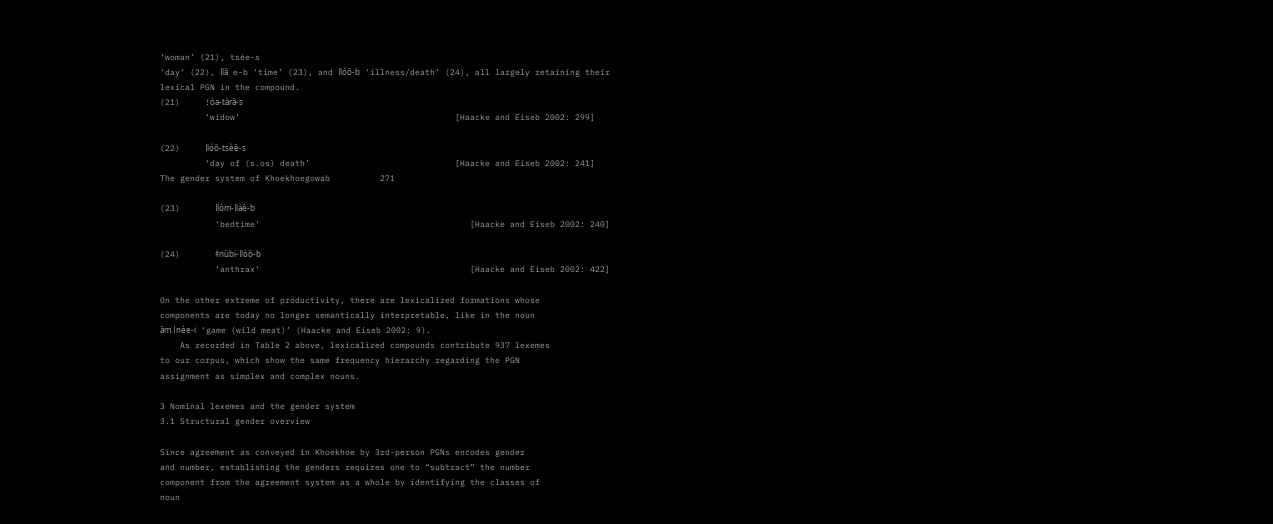‘woman’ (21), tsée-s
‘day’ (22), ǁa̋ e-b ‘time’ (23), and ǁóő-b ‘illness/death’ (24), all largely retaining their
lexical PGN in the compound.
(21)     !òa-tàrȁ-s
         ‘widow’                                           [Haacke and Eiseb 2002: 299]

(22)     ǁóő-tsèȅ-s
         ‘day of (s.os) death’                             [Haacke and Eiseb 2002: 241]
The gender system of Khoekhoegowab          271

(23)       ǁóm-ǁàȅ-b
           ‘bedtime’                                          [Haacke and Eiseb 2002: 240]

(24)       ǂnȕbi-ǁòȍ-b
           ‘anthrax’                                          [Haacke and Eiseb 2002: 422]

On the other extreme of productivity, there are lexicalized formations whose
components are today no longer semantically interpretable, like in the noun
ȁm.ǀnée-i ‘game (wild meat)’ (Haacke and Eiseb 2002: 9).
    As recorded in Table 2 above, lexicalized compounds contribute 937 lexemes
to our corpus, which show the same frequency hierarchy regarding the PGN
assignment as simplex and complex nouns.

3 Nominal lexemes and the gender system
3.1 Structural gender overview

Since agreement as conveyed in Khoekhoe by 3rd-person PGNs encodes gender
and number, establishing the genders requires one to “subtract” the number
component from the agreement system as a whole by identifying the classes of
noun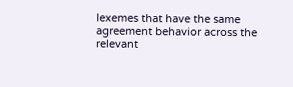lexemes that have the same agreement behavior across the relevant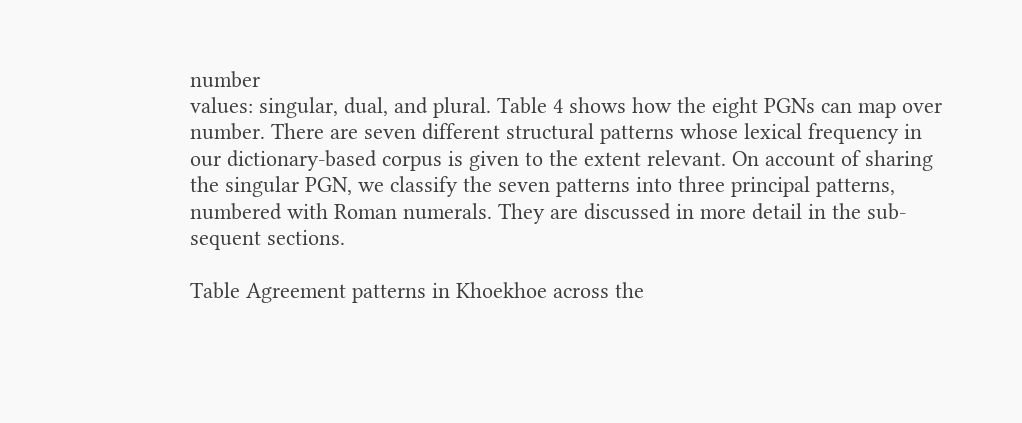number
values: singular, dual, and plural. Table 4 shows how the eight PGNs can map over
number. There are seven different structural patterns whose lexical frequency in
our dictionary-based corpus is given to the extent relevant. On account of sharing
the singular PGN, we classify the seven patterns into three principal patterns,
numbered with Roman numerals. They are discussed in more detail in the sub-
sequent sections.

Table Agreement patterns in Khoekhoe across the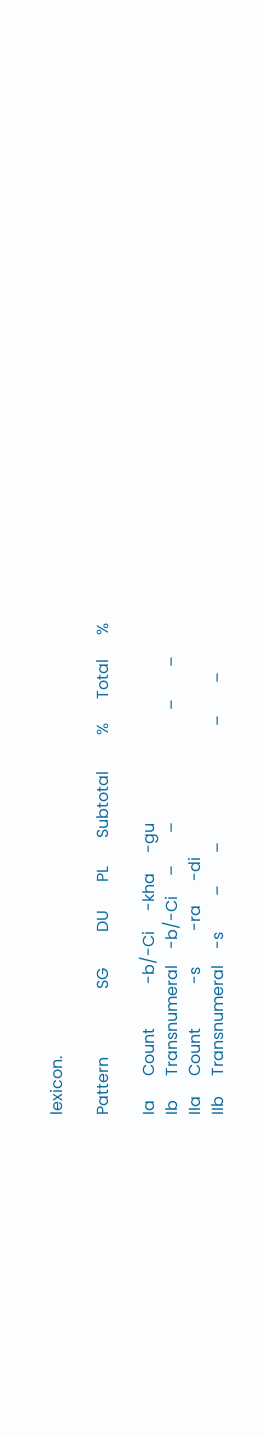lexicon.

Pattern                 SG         DU       PL       Subtotal         %      Total      %

Ia      Count           -b/-Ci     -kha     -gu
Ib      Transnumeral    -b/-Ci     –        –                            –        –
IIa     Count           -s         -ra      -di
IIb     Transnumeral    -s         –        –                             –        –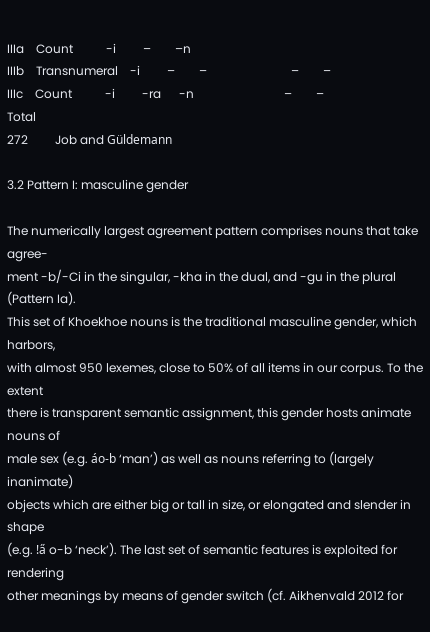IIIa    Count           -i         –        –n
IIIb    Transnumeral    -i         –        –                            –        –
IIIc    Count           -i         -ra      -n                              –        –
Total
272         Job and Güldemann

3.2 Pattern I: masculine gender

The numerically largest agreement pattern comprises nouns that take agree-
ment -b/-Ci in the singular, -kha in the dual, and -gu in the plural (Pattern Ia).
This set of Khoekhoe nouns is the traditional masculine gender, which harbors,
with almost 950 lexemes, close to 50% of all items in our corpus. To the extent
there is transparent semantic assignment, this gender hosts animate nouns of
male sex (e.g. áo-b ‘man’) as well as nouns referring to (largely inanimate)
objects which are either big or tall in size, or elongated and slender in shape
(e.g. ǃa̋ o-b ‘neck’). The last set of semantic features is exploited for rendering
other meanings by means of gender switch (cf. Aikhenvald 2012 for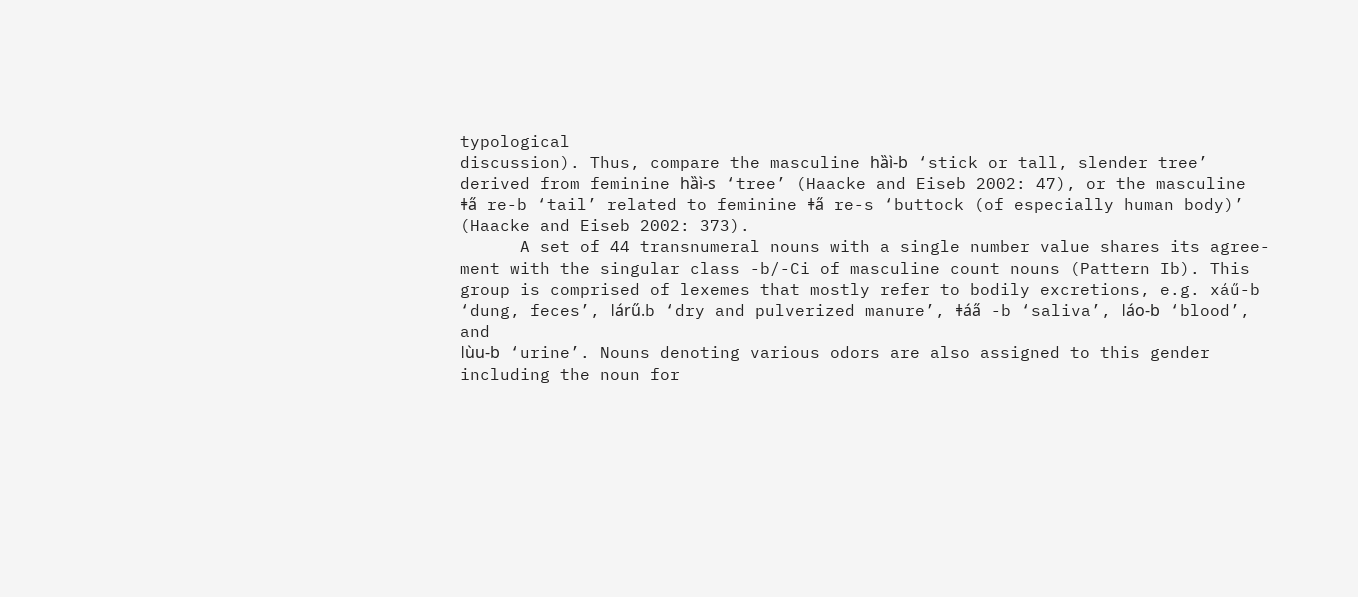typological
discussion). Thus, compare the masculine hȁì-b ‘stick or tall, slender tree’
derived from feminine hȁì-s ‘tree’ (Haacke and Eiseb 2002: 47), or the masculine
ǂa̋ re-b ‘tail’ related to feminine ǂa̋ re-s ‘buttock (of especially human body)’
(Haacke and Eiseb 2002: 373).
      A set of 44 transnumeral nouns with a single number value shares its agree-
ment with the singular class -b/-Ci of masculine count nouns (Pattern Ib). This
group is comprised of lexemes that mostly refer to bodily excretions, e.g. xáű-b
‘dung, feces’, ǀárű.b ‘dry and pulverized manure’, ǂáa̋ -b ‘saliva’, ǀáo-b ‘blood’, and
ǀùu-b ‘urine’. Nouns denoting various odors are also assigned to this gender
including the noun for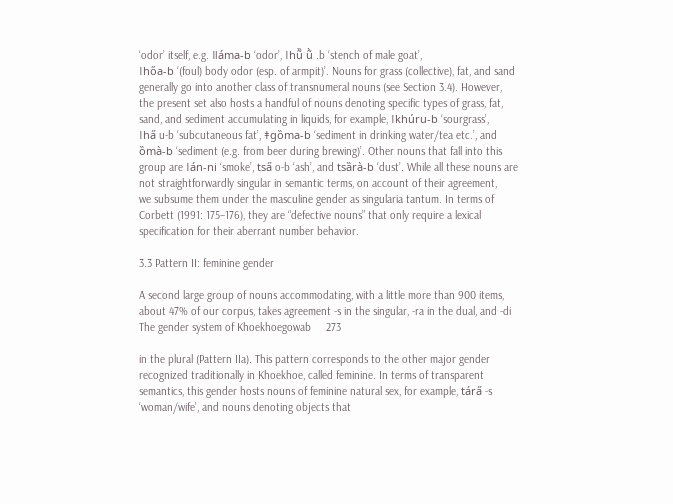‘odor’ itself, e.g. ǁáma-b ‘odor’, ǀhũ̏ ũ̀ .b ‘stench of male goat’,
ǀhőa-b ‘(foul) body odor (esp. of armpit)’. Nouns for grass (collective), fat, and sand
generally go into another class of transnumeral nouns (see Section 3.4). However,
the present set also hosts a handful of nouns denoting specific types of grass, fat,
sand, and sediment accumulating in liquids, for example, ǀkhúru-b ‘sourgrass’,
ǀha̋ u-b ‘subcutaneous fat’, ǂgȍma-b ‘sediment in drinking water/tea etc.’, and
ȍmà-b ‘sediment (e.g. from beer during brewing)’. Other nouns that fall into this
group are ǀán-ni ‘smoke’, tsa̋ o-b ‘ash’, and tsȁrà-b ‘dust’. While all these nouns are
not straightforwardly singular in semantic terms, on account of their agreement,
we subsume them under the masculine gender as singularia tantum. In terms of
Corbett (1991: 175–176), they are “defective nouns” that only require a lexical
specification for their aberrant number behavior.

3.3 Pattern II: feminine gender

A second large group of nouns accommodating, with a little more than 900 items,
about 47% of our corpus, takes agreement -s in the singular, -ra in the dual, and -di
The gender system of Khoekhoegowab     273

in the plural (Pattern IIa). This pattern corresponds to the other major gender
recognized traditionally in Khoekhoe, called feminine. In terms of transparent
semantics, this gender hosts nouns of feminine natural sex, for example, tára̋ -s
‘woman/wife’, and nouns denoting objects that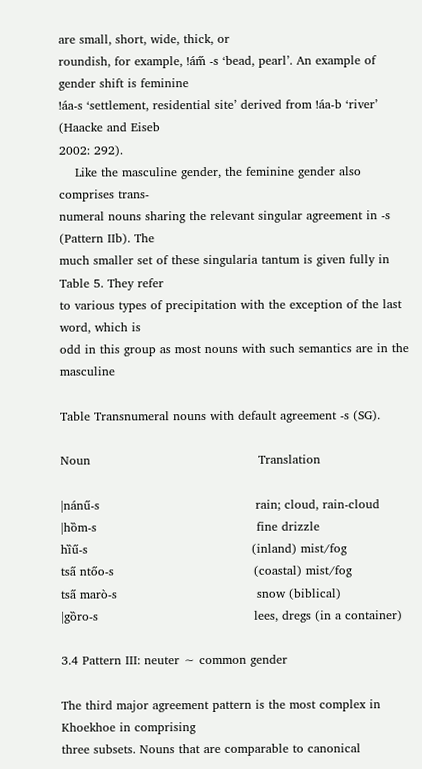are small, short, wide, thick, or
roundish, for example, ǃám̋ -s ‘bead, pearl’. An example of gender shift is feminine
ǃáa-s ‘settlement, residential site’ derived from ǃáa-b ‘river’ (Haacke and Eiseb
2002: 292).
    Like the masculine gender, the feminine gender also comprises trans-
numeral nouns sharing the relevant singular agreement in -s (Pattern IIb). The
much smaller set of these singularia tantum is given fully in Table 5. They refer
to various types of precipitation with the exception of the last word, which is
odd in this group as most nouns with such semantics are in the masculine

Table Transnumeral nouns with default agreement -s (SG).

Noun                                          Translation

ǀnánű-s                                       rain; cloud, rain-cloud
ǀhȍm-s                                        fine drizzle
hȉű-s                                         (inland) mist/fog
tsa̋ ntőo-s                                   (coastal) mist/fog
tsa̋ marò-s                                   snow (biblical)
ǀgȍro-s                                       lees, dregs (in a container)

3.4 Pattern III: neuter ∼ common gender

The third major agreement pattern is the most complex in Khoekhoe in comprising
three subsets. Nouns that are comparable to canonical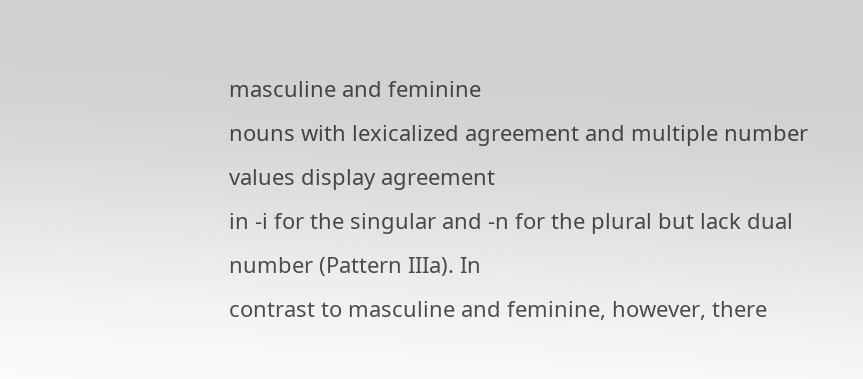masculine and feminine
nouns with lexicalized agreement and multiple number values display agreement
in -i for the singular and -n for the plural but lack dual number (Pattern IIIa). In
contrast to masculine and feminine, however, there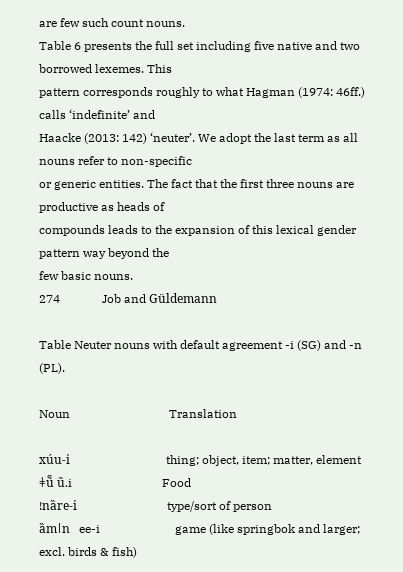are few such count nouns.
Table 6 presents the full set including five native and two borrowed lexemes. This
pattern corresponds roughly to what Hagman (1974: 46ff.) calls ‘indefinite’ and
Haacke (2013: 142) ‘neuter’. We adopt the last term as all nouns refer to non-specific
or generic entities. The fact that the first three nouns are productive as heads of
compounds leads to the expansion of this lexical gender pattern way beyond the
few basic nouns.
274              Job and Güldemann

Table Neuter nouns with default agreement -i (SG) and -n (PL).

Noun                                 Translation

xúu-i                                thing; object, item; matter, element
ǂũ̋ ũ.i                              Food
!nȁre-i                              type/sort of person
ȁmǀn   ee-i                         game (like springbok and larger; excl. birds & fish)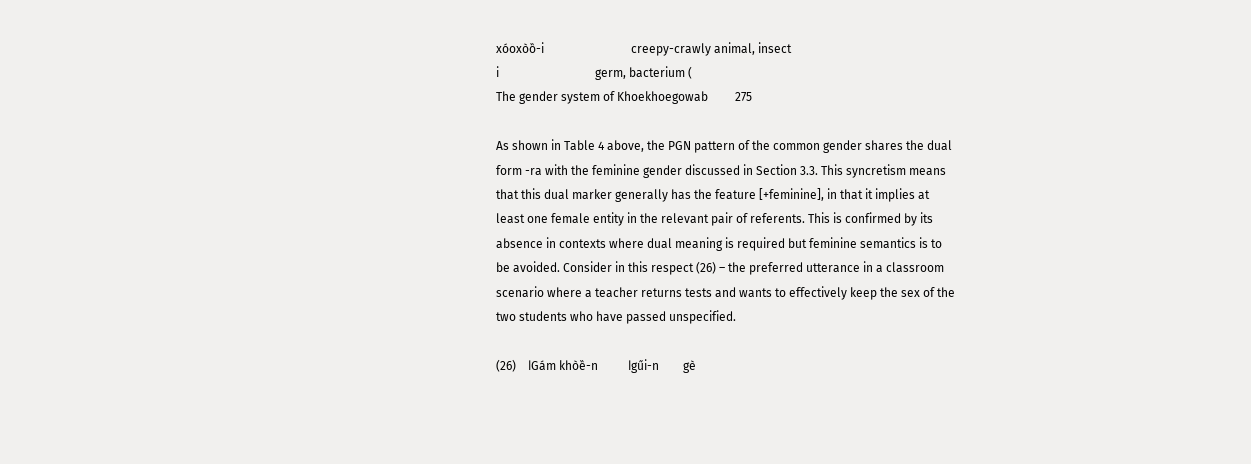xóoxòȍ-i                             creepy-crawly animal, insect
i                                germ, bacterium (
The gender system of Khoekhoegowab         275

As shown in Table 4 above, the PGN pattern of the common gender shares the dual
form -ra with the feminine gender discussed in Section 3.3. This syncretism means
that this dual marker generally has the feature [+feminine], in that it implies at
least one female entity in the relevant pair of referents. This is confirmed by its
absence in contexts where dual meaning is required but feminine semantics is to
be avoided. Consider in this respect (26) – the preferred utterance in a classroom
scenario where a teacher returns tests and wants to effectively keep the sex of the
two students who have passed unspecified.

(26)    ǀGám khòȅ-n          ǀgűi-n        gè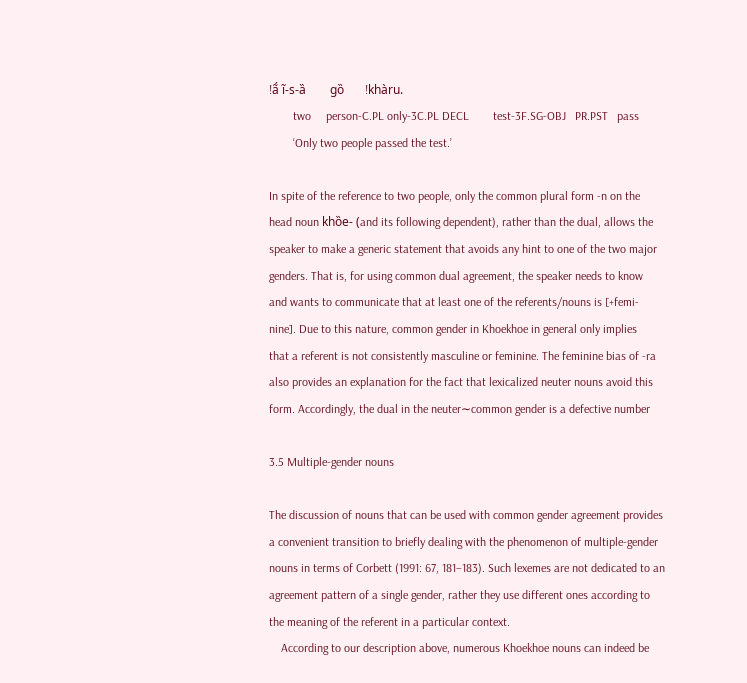!ã́ ĩ-s-ȁ        gȍ       !khàru.
        two     person-C.PL only-3C.PL DECL        test-3F.SG-OBJ   PR.PST   pass
        ‘Only two people passed the test.’

In spite of the reference to two people, only the common plural form -n on the
head noun khȍe- (and its following dependent), rather than the dual, allows the
speaker to make a generic statement that avoids any hint to one of the two major
genders. That is, for using common dual agreement, the speaker needs to know
and wants to communicate that at least one of the referents/nouns is [+femi-
nine]. Due to this nature, common gender in Khoekhoe in general only implies
that a referent is not consistently masculine or feminine. The feminine bias of -ra
also provides an explanation for the fact that lexicalized neuter nouns avoid this
form. Accordingly, the dual in the neuter∼common gender is a defective number

3.5 Multiple-gender nouns

The discussion of nouns that can be used with common gender agreement provides
a convenient transition to briefly dealing with the phenomenon of multiple-gender
nouns in terms of Corbett (1991: 67, 181–183). Such lexemes are not dedicated to an
agreement pattern of a single gender, rather they use different ones according to
the meaning of the referent in a particular context.
    According to our description above, numerous Khoekhoe nouns can indeed be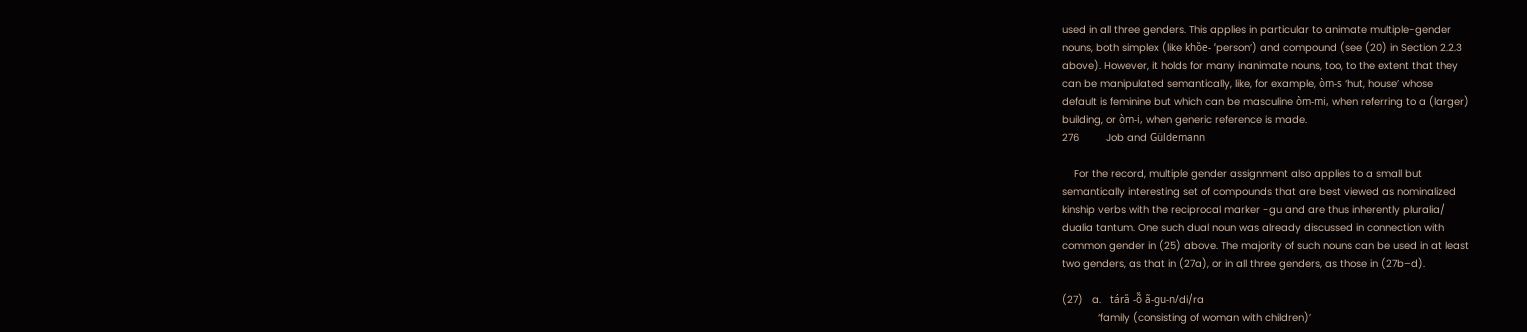used in all three genders. This applies in particular to animate multiple-gender
nouns, both simplex (like khȍe- ‘person’) and compound (see (20) in Section 2.2.3
above). However, it holds for many inanimate nouns, too, to the extent that they
can be manipulated semantically, like, for example, òm-s ‘hut, house’ whose
default is feminine but which can be masculine òm-mi, when referring to a (larger)
building, or òm-i, when generic reference is made.
276         Job and Güldemann

    For the record, multiple gender assignment also applies to a small but
semantically interesting set of compounds that are best viewed as nominalized
kinship verbs with the reciprocal marker -gu and are thus inherently pluralia/
dualia tantum. One such dual noun was already discussed in connection with
common gender in (25) above. The majority of such nouns can be used in at least
two genders, as that in (27a), or in all three genders, as those in (27b–d).

(27)   a.   tára̋ -õ̋ ã-gu-n/di/ra
            ‘family (consisting of woman with children)’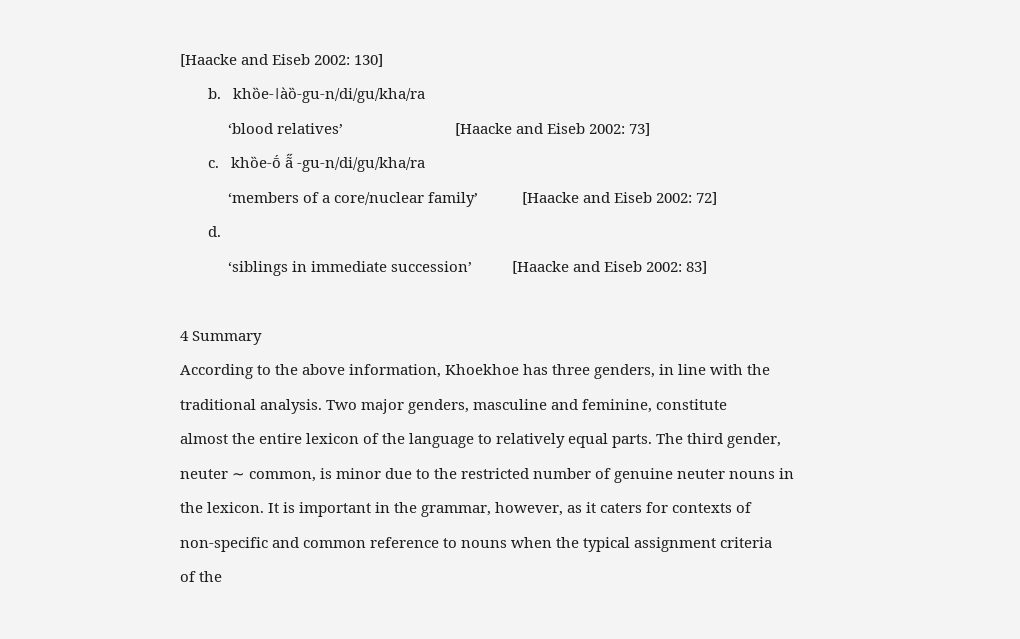[Haacke and Eiseb 2002: 130]
       b.   khȍe-ǀàȍ-gu-n/di/gu/kha/ra
            ‘blood relatives’                            [Haacke and Eiseb 2002: 73]
       c.   khȍe-ṍ ã̋ -gu-n/di/gu/kha/ra
            ‘members of a core/nuclear family’           [Haacke and Eiseb 2002: 72]
       d.
            ‘siblings in immediate succession’          [Haacke and Eiseb 2002: 83]

4 Summary
According to the above information, Khoekhoe has three genders, in line with the
traditional analysis. Two major genders, masculine and feminine, constitute
almost the entire lexicon of the language to relatively equal parts. The third gender,
neuter ∼ common, is minor due to the restricted number of genuine neuter nouns in
the lexicon. It is important in the grammar, however, as it caters for contexts of
non-specific and common reference to nouns when the typical assignment criteria
of the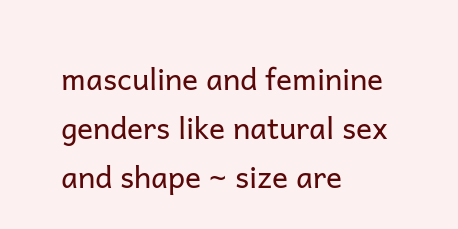masculine and feminine genders like natural sex and shape ∼ size are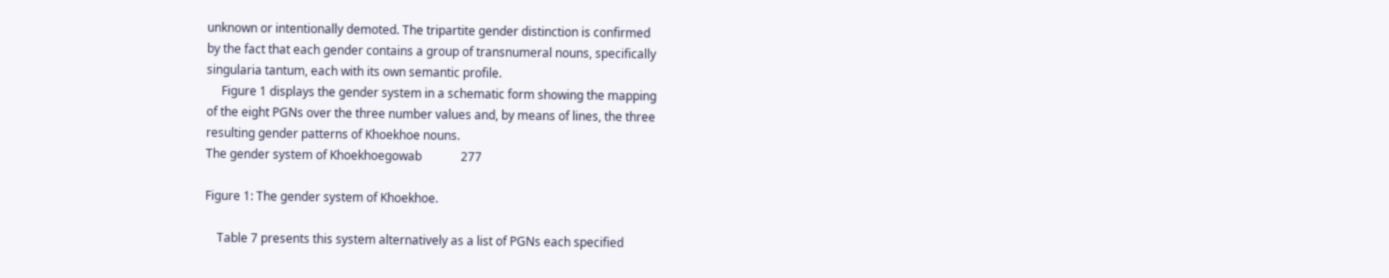unknown or intentionally demoted. The tripartite gender distinction is confirmed
by the fact that each gender contains a group of transnumeral nouns, specifically
singularia tantum, each with its own semantic profile.
     Figure 1 displays the gender system in a schematic form showing the mapping
of the eight PGNs over the three number values and, by means of lines, the three
resulting gender patterns of Khoekhoe nouns.
The gender system of Khoekhoegowab             277

Figure 1: The gender system of Khoekhoe.

    Table 7 presents this system alternatively as a list of PGNs each specified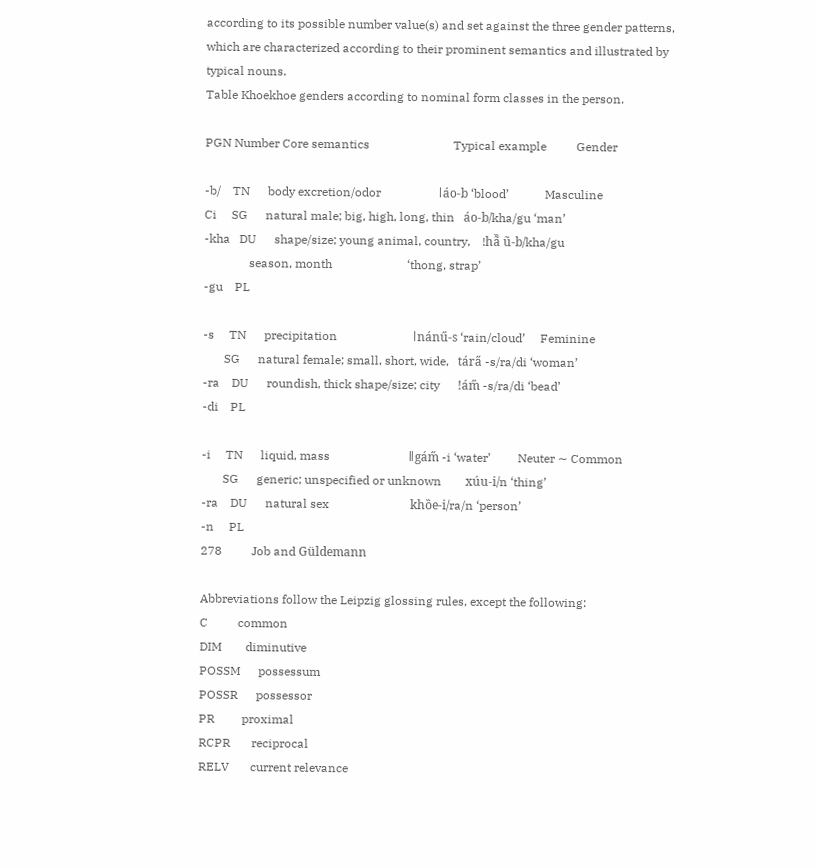according to its possible number value(s) and set against the three gender patterns,
which are characterized according to their prominent semantics and illustrated by
typical nouns.
Table Khoekhoe genders according to nominal form classes in the person.

PGN Number Core semantics                            Typical example          Gender

-b/    TN      body excretion/odor                   ǀáo-b ‘blood’            Masculine
Ci     SG      natural male; big, high, long, thin   áo-b/kha/gu ‘man’
-kha   DU      shape/size; young animal, country,    !hã̏ ũ-b/kha/gu
               season, month                         ‘thong, strap’
-gu    PL

-s     TN      precipitation                         ǀnánű-s ‘rain/cloud’     Feminine
       SG      natural female; small, short, wide,   tára̋ -s/ra/di ‘woman’
-ra    DU      roundish, thick shape/size; city      ǃám̋ -s/ra/di ‘bead’
-di    PL

-i     TN      liquid, mass                          ǁgám̋ -i ‘water’         Neuter ∼ Common
       SG      generic; unspecified or unknown        xúu-i/n ‘thing’
-ra    DU      natural sex                           khȍe-i/ra/n ‘person’
-n     PL
278          Job and Güldemann

Abbreviations follow the Leipzig glossing rules, except the following:
C          common
DIM        diminutive
POSSM      possessum
POSSR      possessor
PR         proximal
RCPR       reciprocal
RELV       current relevance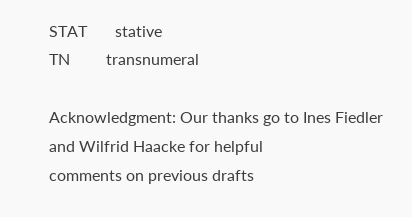STAT       stative
TN         transnumeral

Acknowledgment: Our thanks go to Ines Fiedler and Wilfrid Haacke for helpful
comments on previous drafts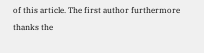of this article. The first author furthermore thanks the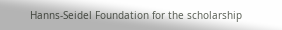Hanns-Seidel Foundation for the scholarship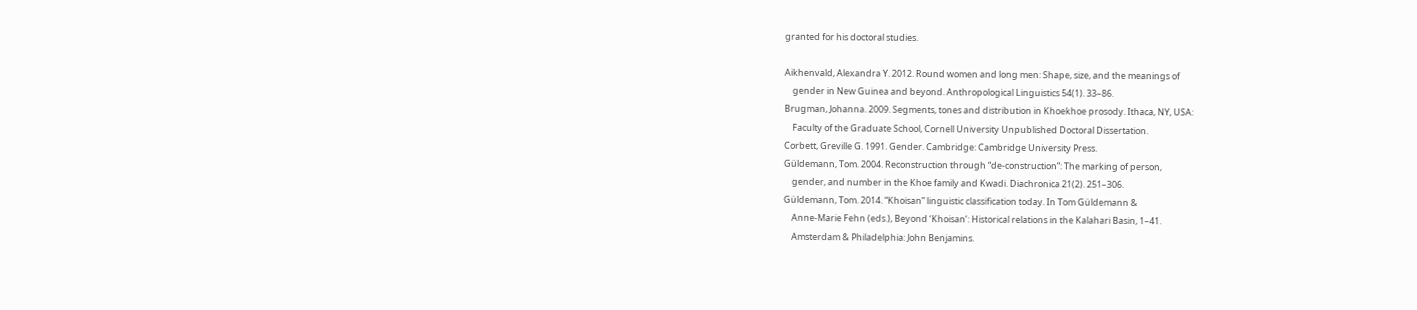granted for his doctoral studies.

Aikhenvald, Alexandra Y. 2012. Round women and long men: Shape, size, and the meanings of
    gender in New Guinea and beyond. Anthropological Linguistics 54(1). 33–86.
Brugman, Johanna. 2009. Segments, tones and distribution in Khoekhoe prosody. Ithaca, NY, USA:
    Faculty of the Graduate School, Cornell University Unpublished Doctoral Dissertation.
Corbett, Greville G. 1991. Gender. Cambridge: Cambridge University Press.
Güldemann, Tom. 2004. Reconstruction through “de-construction”: The marking of person,
    gender, and number in the Khoe family and Kwadi. Diachronica 21(2). 251–306.
Güldemann, Tom. 2014. “Khoisan” linguistic classification today. In Tom Güldemann &
    Anne-Marie Fehn (eds.), Beyond ‘Khoisan’: Historical relations in the Kalahari Basin, 1–41.
    Amsterdam & Philadelphia: John Benjamins.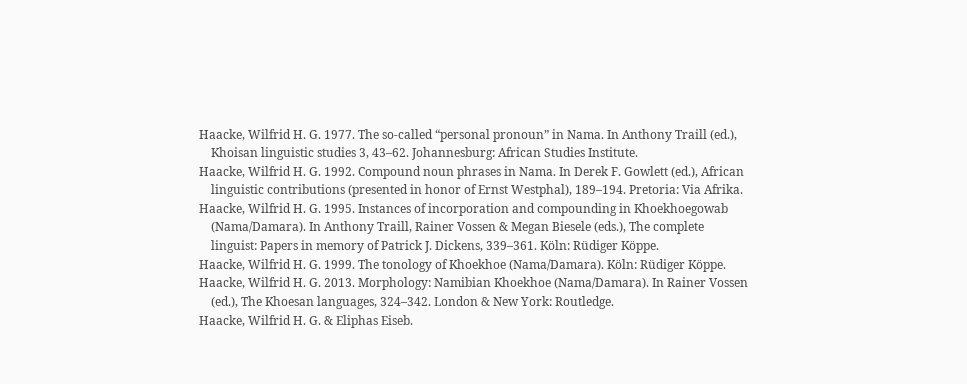Haacke, Wilfrid H. G. 1977. The so-called “personal pronoun” in Nama. In Anthony Traill (ed.),
    Khoisan linguistic studies 3, 43–62. Johannesburg: African Studies Institute.
Haacke, Wilfrid H. G. 1992. Compound noun phrases in Nama. In Derek F. Gowlett (ed.), African
    linguistic contributions (presented in honor of Ernst Westphal), 189–194. Pretoria: Via Afrika.
Haacke, Wilfrid H. G. 1995. Instances of incorporation and compounding in Khoekhoegowab
    (Nama/Damara). In Anthony Traill, Rainer Vossen & Megan Biesele (eds.), The complete
    linguist: Papers in memory of Patrick J. Dickens, 339–361. Köln: Rüdiger Köppe.
Haacke, Wilfrid H. G. 1999. The tonology of Khoekhoe (Nama/Damara). Köln: Rüdiger Köppe.
Haacke, Wilfrid H. G. 2013. Morphology: Namibian Khoekhoe (Nama/Damara). In Rainer Vossen
    (ed.), The Khoesan languages, 324–342. London & New York: Routledge.
Haacke, Wilfrid H. G. & Eliphas Eiseb.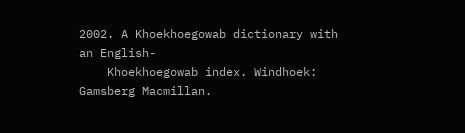2002. A Khoekhoegowab dictionary with an English-
    Khoekhoegowab index. Windhoek: Gamsberg Macmillan.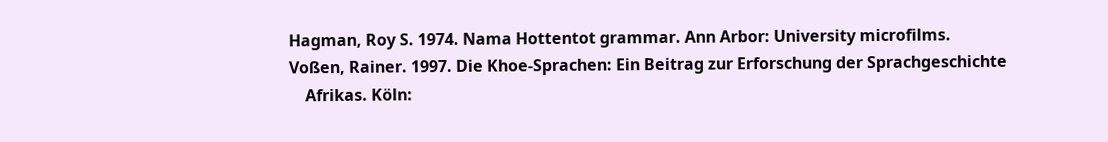Hagman, Roy S. 1974. Nama Hottentot grammar. Ann Arbor: University microfilms.
Voßen, Rainer. 1997. Die Khoe-Sprachen: Ein Beitrag zur Erforschung der Sprachgeschichte
    Afrikas. Köln: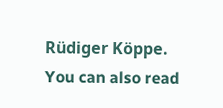Rüdiger Köppe.
You can also read